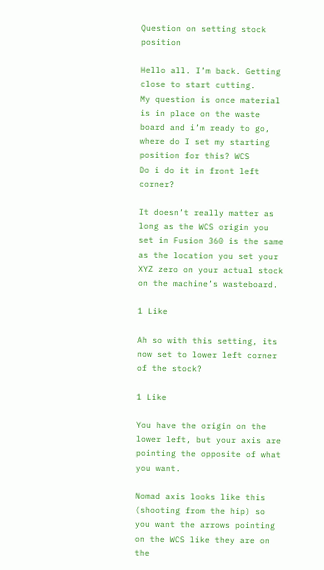Question on setting stock position

Hello all. I’m back. Getting close to start cutting.
My question is once material is in place on the waste board and i’m ready to go, where do I set my starting position for this? WCS
Do i do it in front left corner?

It doesn’t really matter as long as the WCS origin you set in Fusion 360 is the same as the location you set your XYZ zero on your actual stock on the machine’s wasteboard.

1 Like

Ah so with this setting, its now set to lower left corner of the stock?

1 Like

You have the origin on the lower left, but your axis are pointing the opposite of what you want.

Nomad axis looks like this (shooting from the hip) so you want the arrows pointing on the WCS like they are on the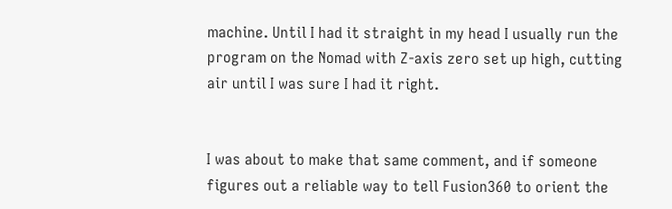machine. Until I had it straight in my head I usually run the program on the Nomad with Z-axis zero set up high, cutting air until I was sure I had it right.


I was about to make that same comment, and if someone figures out a reliable way to tell Fusion360 to orient the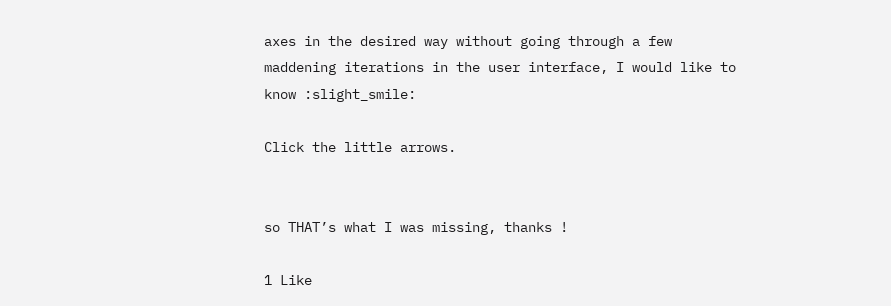axes in the desired way without going through a few maddening iterations in the user interface, I would like to know :slight_smile:

Click the little arrows.


so THAT’s what I was missing, thanks !

1 Like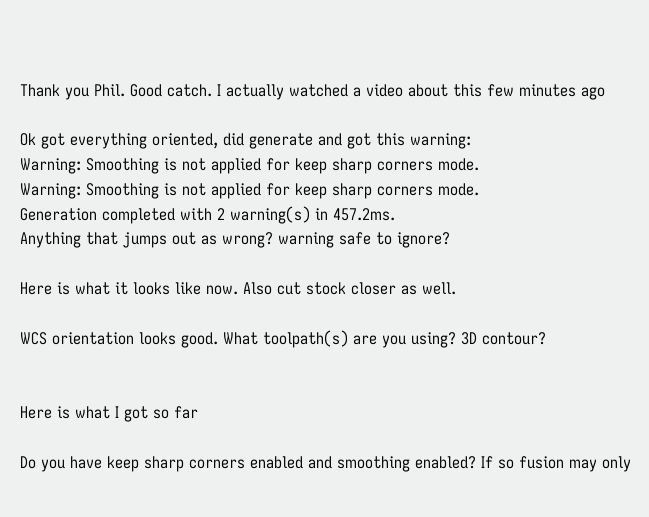Thank you Phil. Good catch. I actually watched a video about this few minutes ago

Ok got everything oriented, did generate and got this warning:
Warning: Smoothing is not applied for keep sharp corners mode.
Warning: Smoothing is not applied for keep sharp corners mode.
Generation completed with 2 warning(s) in 457.2ms.
Anything that jumps out as wrong? warning safe to ignore?

Here is what it looks like now. Also cut stock closer as well.

WCS orientation looks good. What toolpath(s) are you using? 3D contour?


Here is what I got so far

Do you have keep sharp corners enabled and smoothing enabled? If so fusion may only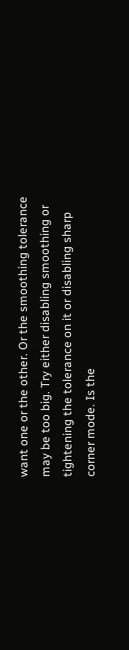want one or the other. Or the smoothing tolerance may be too big. Try either disabling smoothing or tightening the tolerance on it or disabling sharp corner mode. Is the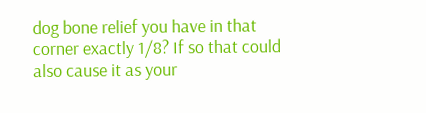dog bone relief you have in that corner exactly 1/8? If so that could also cause it as your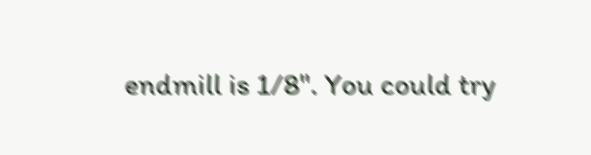endmill is 1/8". You could try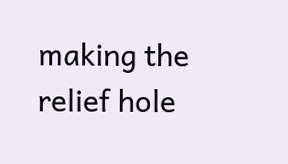making the relief hole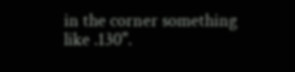in the corner something like .130".